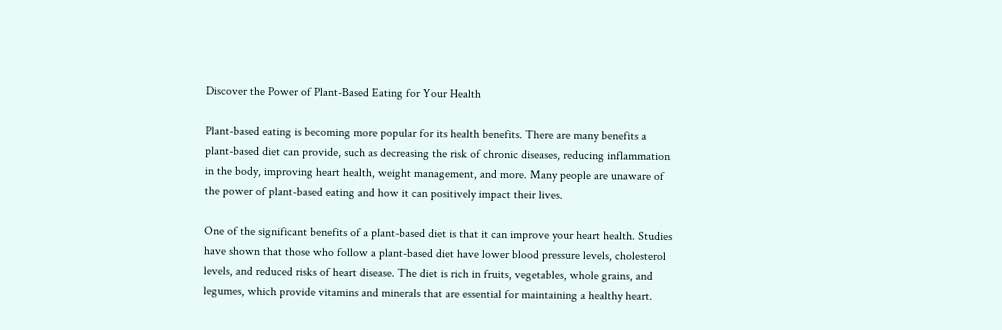Discover the Power of Plant-Based Eating for Your Health

Plant-based eating is becoming more popular for its health benefits. There are many benefits a plant-based diet can provide, such as decreasing the risk of chronic diseases, reducing inflammation in the body, improving heart health, weight management, and more. Many people are unaware of the power of plant-based eating and how it can positively impact their lives.

One of the significant benefits of a plant-based diet is that it can improve your heart health. Studies have shown that those who follow a plant-based diet have lower blood pressure levels, cholesterol levels, and reduced risks of heart disease. The diet is rich in fruits, vegetables, whole grains, and legumes, which provide vitamins and minerals that are essential for maintaining a healthy heart.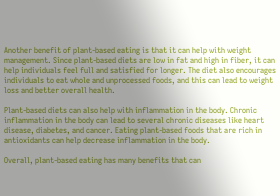Another benefit of plant-based eating is that it can help with weight management. Since plant-based diets are low in fat and high in fiber, it can help individuals feel full and satisfied for longer. The diet also encourages individuals to eat whole and unprocessed foods, and this can lead to weight loss and better overall health.

Plant-based diets can also help with inflammation in the body. Chronic inflammation in the body can lead to several chronic diseases like heart disease, diabetes, and cancer. Eating plant-based foods that are rich in antioxidants can help decrease inflammation in the body.

Overall, plant-based eating has many benefits that can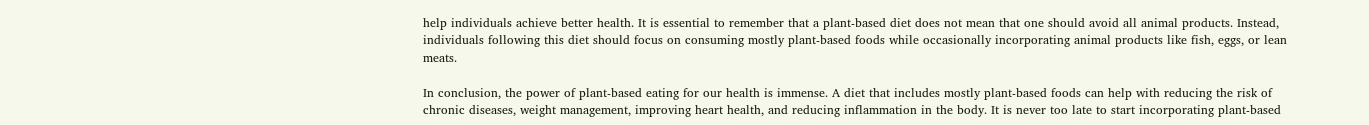help individuals achieve better health. It is essential to remember that a plant-based diet does not mean that one should avoid all animal products. Instead, individuals following this diet should focus on consuming mostly plant-based foods while occasionally incorporating animal products like fish, eggs, or lean meats.

In conclusion, the power of plant-based eating for our health is immense. A diet that includes mostly plant-based foods can help with reducing the risk of chronic diseases, weight management, improving heart health, and reducing inflammation in the body. It is never too late to start incorporating plant-based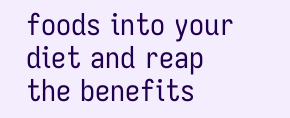foods into your diet and reap the benefits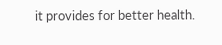it provides for better health.